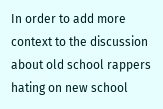In order to add more context to the discussion about old school rappers hating on new school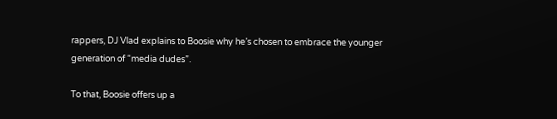rappers, DJ Vlad explains to Boosie why he’s chosen to embrace the younger generation of “media dudes”.

To that, Boosie offers up a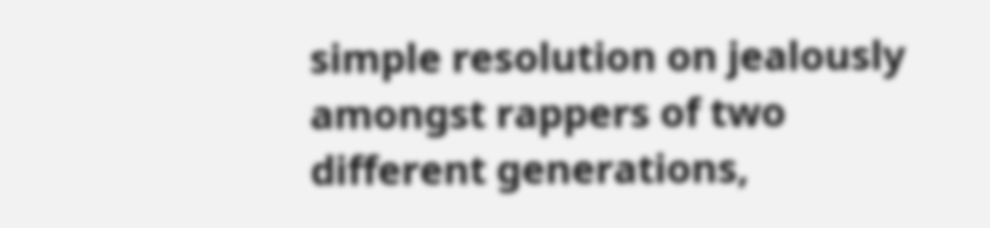simple resolution on jealously amongst rappers of two different generations,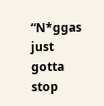“N*ggas just gotta stop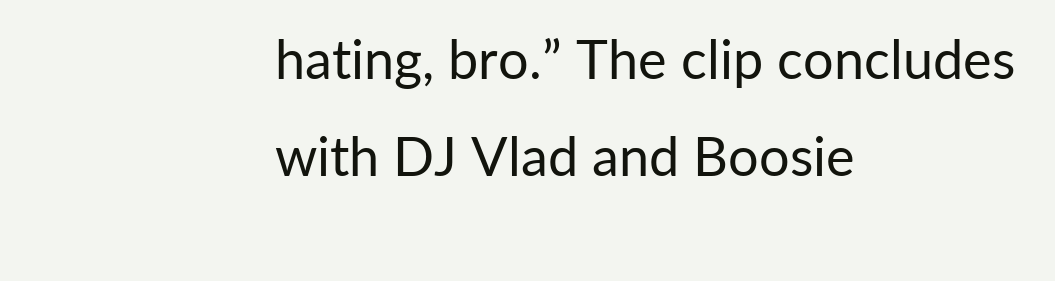hating, bro.” The clip concludes with DJ Vlad and Boosie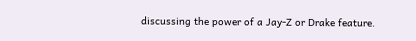discussing the power of a Jay-Z or Drake feature.